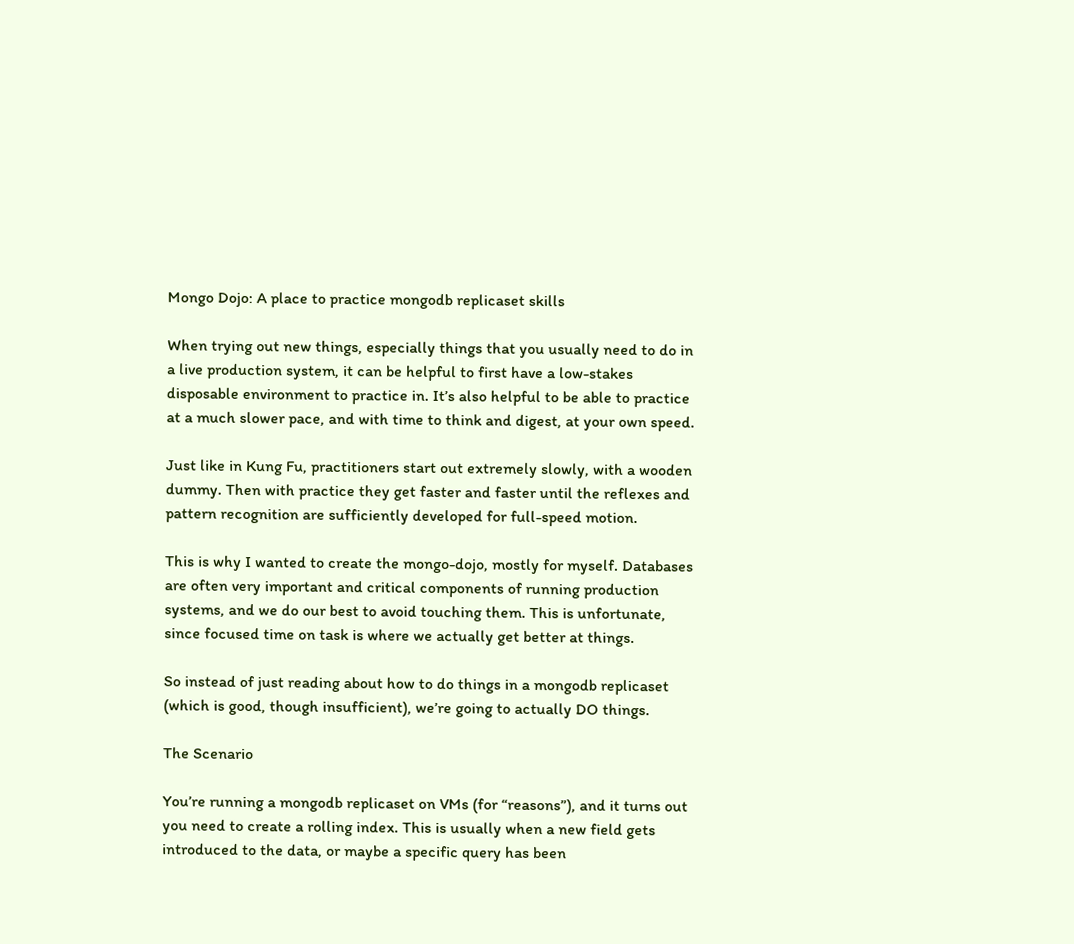Mongo Dojo: A place to practice mongodb replicaset skills

When trying out new things, especially things that you usually need to do in a live production system, it can be helpful to first have a low-stakes disposable environment to practice in. It’s also helpful to be able to practice at a much slower pace, and with time to think and digest, at your own speed.

Just like in Kung Fu, practitioners start out extremely slowly, with a wooden dummy. Then with practice they get faster and faster until the reflexes and pattern recognition are sufficiently developed for full-speed motion.

This is why I wanted to create the mongo-dojo, mostly for myself. Databases are often very important and critical components of running production systems, and we do our best to avoid touching them. This is unfortunate, since focused time on task is where we actually get better at things.

So instead of just reading about how to do things in a mongodb replicaset (which is good, though insufficient), we’re going to actually DO things.

The Scenario

You’re running a mongodb replicaset on VMs (for “reasons”), and it turns out you need to create a rolling index. This is usually when a new field gets introduced to the data, or maybe a specific query has been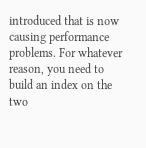introduced that is now causing performance problems. For whatever reason, you need to build an index on the two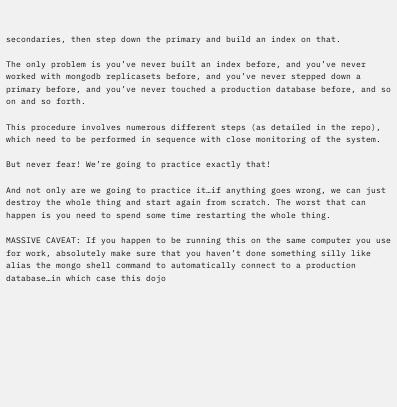secondaries, then step down the primary and build an index on that.

The only problem is you’ve never built an index before, and you’ve never worked with mongodb replicasets before, and you’ve never stepped down a primary before, and you’ve never touched a production database before, and so on and so forth.

This procedure involves numerous different steps (as detailed in the repo), which need to be performed in sequence with close monitoring of the system.

But never fear! We’re going to practice exactly that!

And not only are we going to practice it…if anything goes wrong, we can just destroy the whole thing and start again from scratch. The worst that can happen is you need to spend some time restarting the whole thing.

MASSIVE CAVEAT: If you happen to be running this on the same computer you use for work, absolutely make sure that you haven’t done something silly like alias the mongo shell command to automatically connect to a production database…in which case this dojo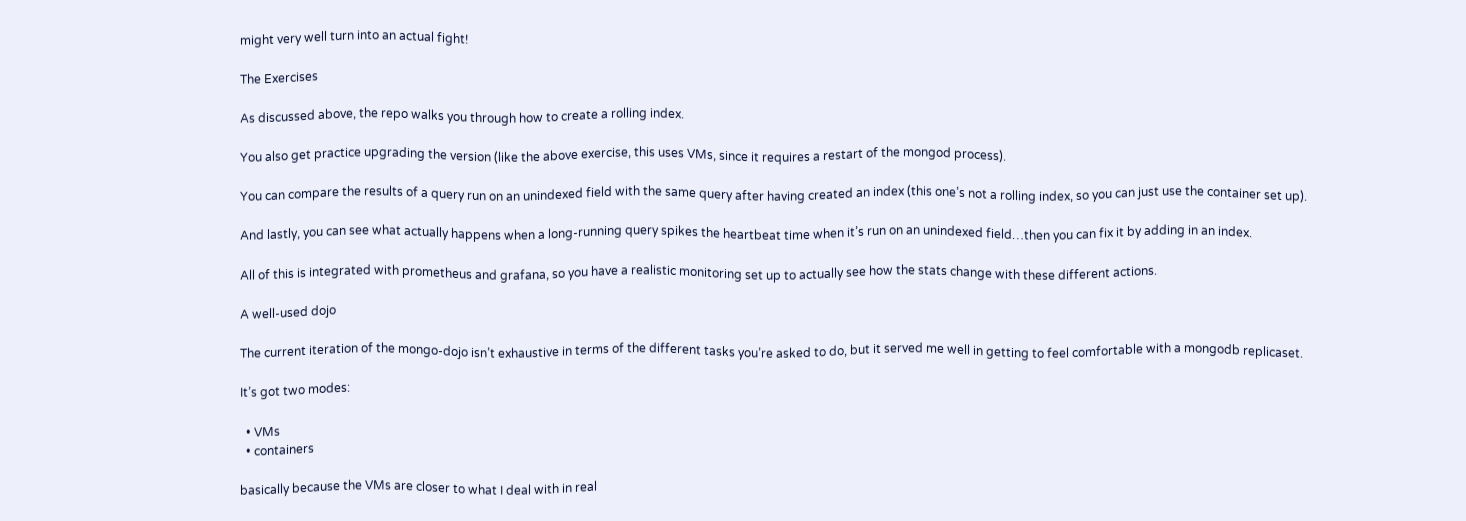might very well turn into an actual fight!

The Exercises

As discussed above, the repo walks you through how to create a rolling index.

You also get practice upgrading the version (like the above exercise, this uses VMs, since it requires a restart of the mongod process).

You can compare the results of a query run on an unindexed field with the same query after having created an index (this one’s not a rolling index, so you can just use the container set up).

And lastly, you can see what actually happens when a long-running query spikes the heartbeat time when it’s run on an unindexed field…then you can fix it by adding in an index.

All of this is integrated with prometheus and grafana, so you have a realistic monitoring set up to actually see how the stats change with these different actions.

A well-used dojo

The current iteration of the mongo-dojo isn’t exhaustive in terms of the different tasks you’re asked to do, but it served me well in getting to feel comfortable with a mongodb replicaset.

It’s got two modes:

  • VMs
  • containers

basically because the VMs are closer to what I deal with in real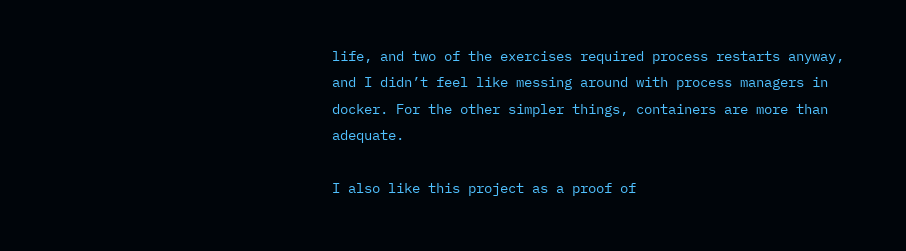life, and two of the exercises required process restarts anyway, and I didn’t feel like messing around with process managers in docker. For the other simpler things, containers are more than adequate.

I also like this project as a proof of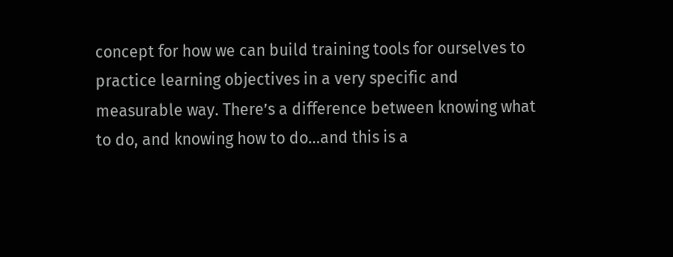concept for how we can build training tools for ourselves to practice learning objectives in a very specific and measurable way. There’s a difference between knowing what to do, and knowing how to do…and this is a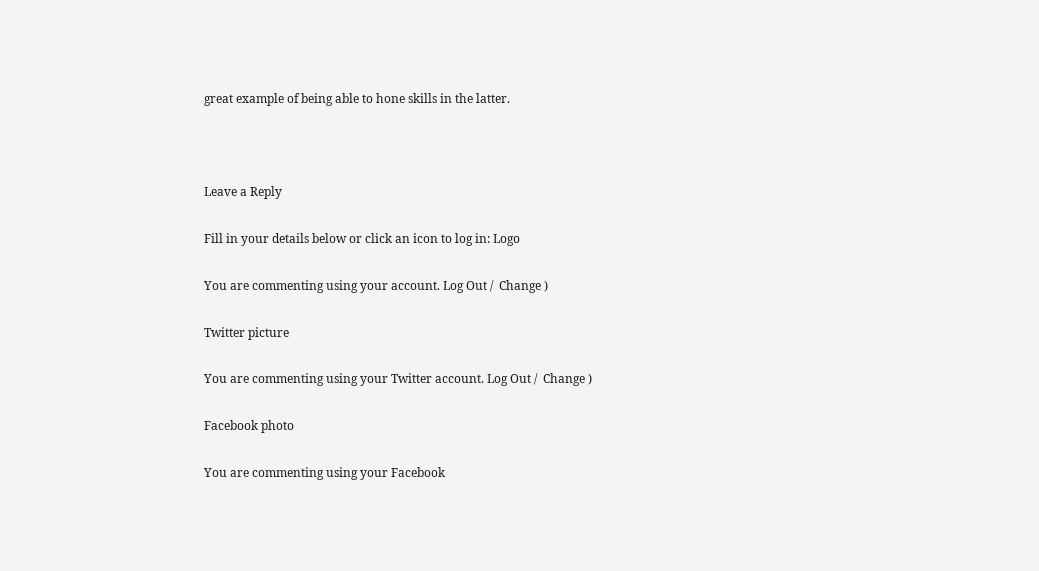great example of being able to hone skills in the latter.



Leave a Reply

Fill in your details below or click an icon to log in: Logo

You are commenting using your account. Log Out /  Change )

Twitter picture

You are commenting using your Twitter account. Log Out /  Change )

Facebook photo

You are commenting using your Facebook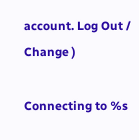account. Log Out /  Change )

Connecting to %s